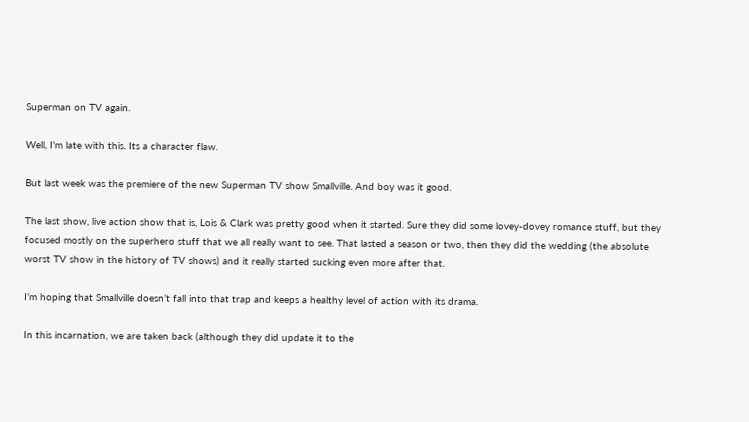Superman on TV again.

Well, I’m late with this. Its a character flaw.

But last week was the premiere of the new Superman TV show Smallville. And boy was it good.

The last show, live action show that is, Lois & Clark was pretty good when it started. Sure they did some lovey-dovey romance stuff, but they focused mostly on the superhero stuff that we all really want to see. That lasted a season or two, then they did the wedding (the absolute worst TV show in the history of TV shows) and it really started sucking even more after that.

I’m hoping that Smallville doesn’t fall into that trap and keeps a healthy level of action with its drama.

In this incarnation, we are taken back (although they did update it to the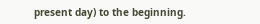present day) to the beginning.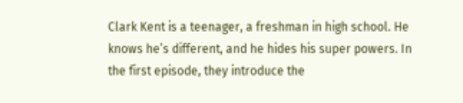Clark Kent is a teenager, a freshman in high school. He knows he’s different, and he hides his super powers. In the first episode, they introduce the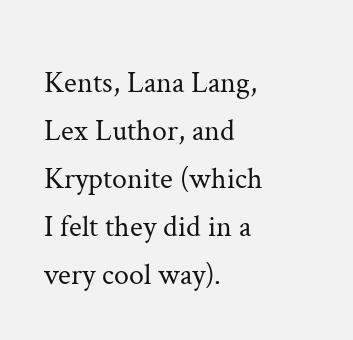Kents, Lana Lang, Lex Luthor, and Kryptonite (which I felt they did in a very cool way).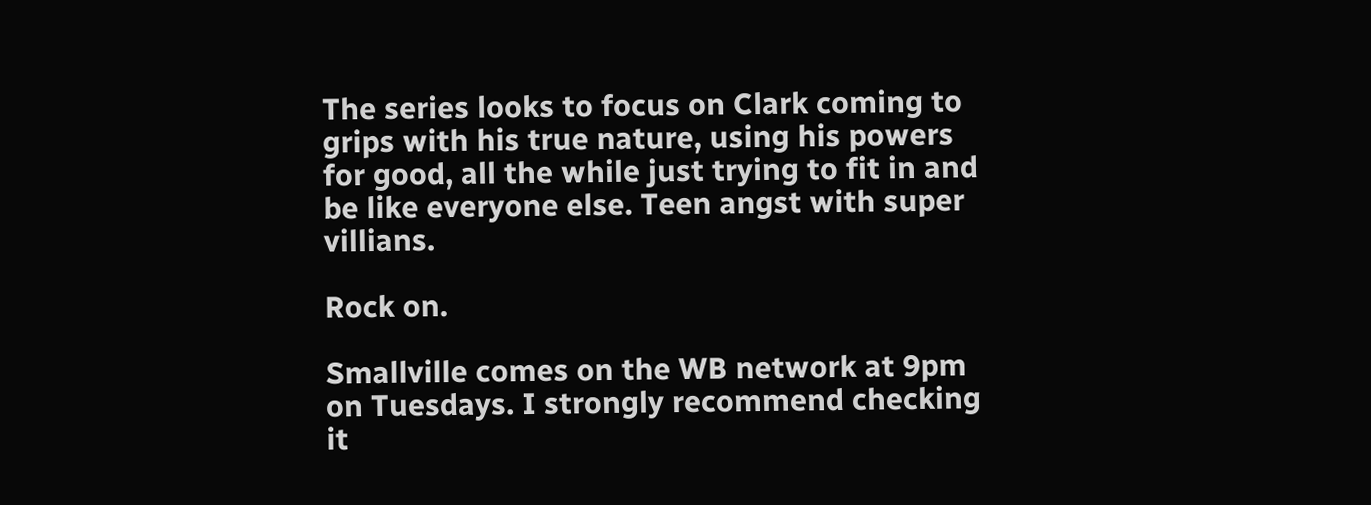The series looks to focus on Clark coming to grips with his true nature, using his powers for good, all the while just trying to fit in and be like everyone else. Teen angst with super villians.

Rock on.

Smallville comes on the WB network at 9pm on Tuesdays. I strongly recommend checking it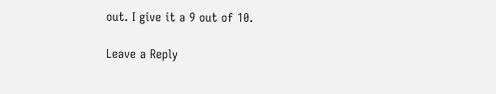out. I give it a 9 out of 10.

Leave a Reply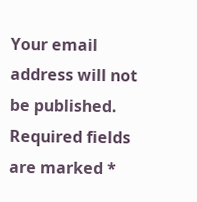Your email address will not be published. Required fields are marked *